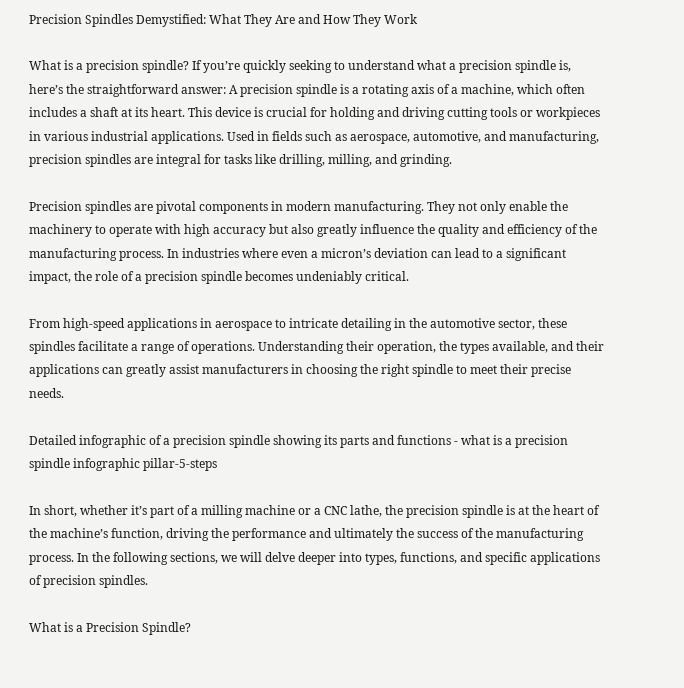Precision Spindles Demystified: What They Are and How They Work

What is a precision spindle? If you’re quickly seeking to understand what a precision spindle is, here’s the straightforward answer: A precision spindle is a rotating axis of a machine, which often includes a shaft at its heart. This device is crucial for holding and driving cutting tools or workpieces in various industrial applications. Used in fields such as aerospace, automotive, and manufacturing, precision spindles are integral for tasks like drilling, milling, and grinding.

Precision spindles are pivotal components in modern manufacturing. They not only enable the machinery to operate with high accuracy but also greatly influence the quality and efficiency of the manufacturing process. In industries where even a micron’s deviation can lead to a significant impact, the role of a precision spindle becomes undeniably critical.

From high-speed applications in aerospace to intricate detailing in the automotive sector, these spindles facilitate a range of operations. Understanding their operation, the types available, and their applications can greatly assist manufacturers in choosing the right spindle to meet their precise needs.

Detailed infographic of a precision spindle showing its parts and functions - what is a precision spindle infographic pillar-5-steps

In short, whether it’s part of a milling machine or a CNC lathe, the precision spindle is at the heart of the machine’s function, driving the performance and ultimately the success of the manufacturing process. In the following sections, we will delve deeper into types, functions, and specific applications of precision spindles.

What is a Precision Spindle?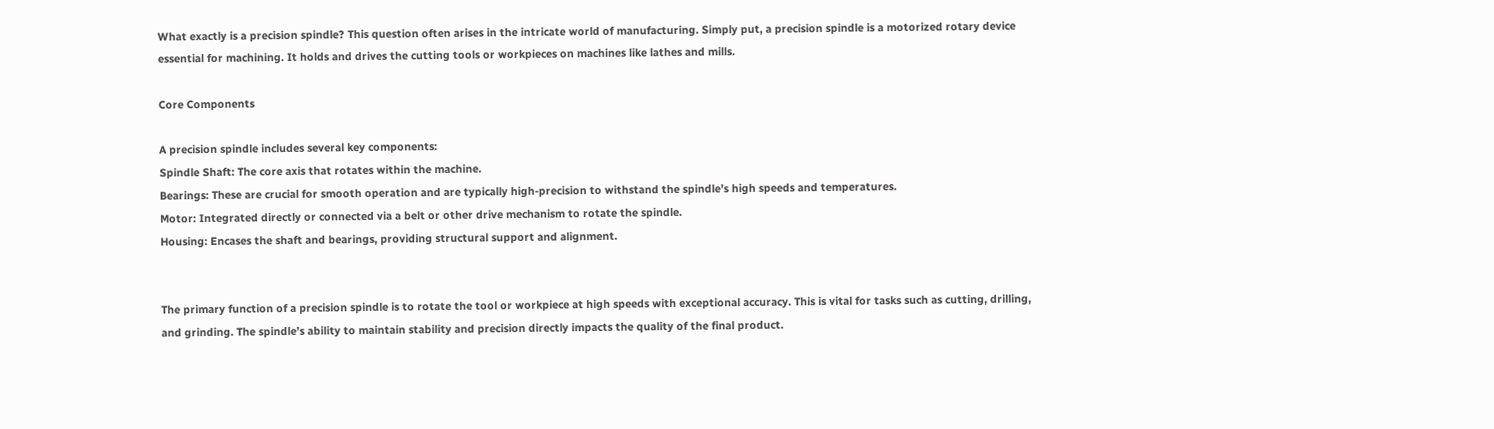What exactly is a precision spindle? This question often arises in the intricate world of manufacturing. Simply put, a precision spindle is a motorized rotary device essential for machining. It holds and drives the cutting tools or workpieces on machines like lathes and mills.

Core Components

A precision spindle includes several key components:
Spindle Shaft: The core axis that rotates within the machine.
Bearings: These are crucial for smooth operation and are typically high-precision to withstand the spindle’s high speeds and temperatures.
Motor: Integrated directly or connected via a belt or other drive mechanism to rotate the spindle.
Housing: Encases the shaft and bearings, providing structural support and alignment.


The primary function of a precision spindle is to rotate the tool or workpiece at high speeds with exceptional accuracy. This is vital for tasks such as cutting, drilling, and grinding. The spindle’s ability to maintain stability and precision directly impacts the quality of the final product.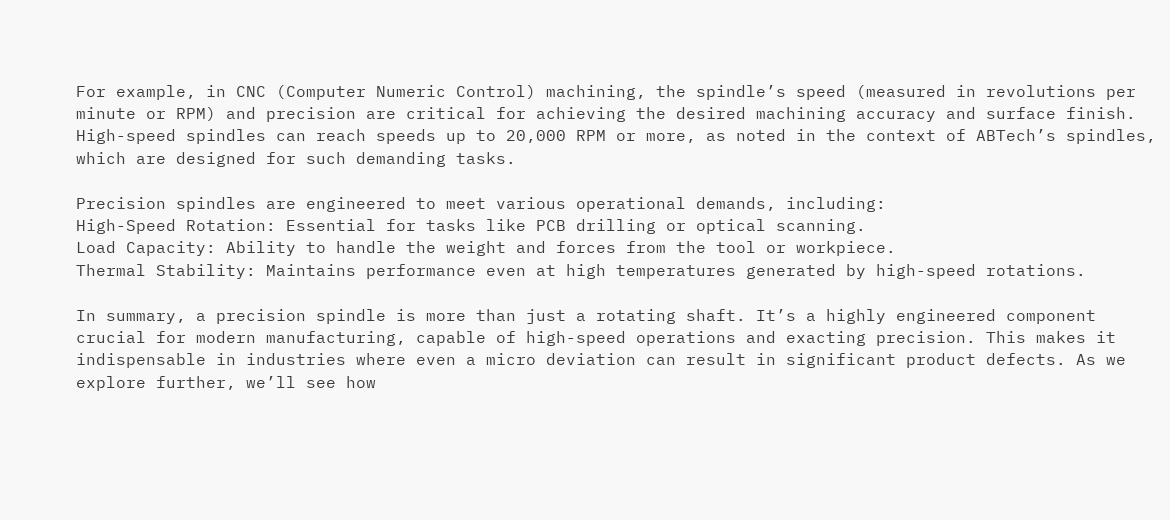For example, in CNC (Computer Numeric Control) machining, the spindle’s speed (measured in revolutions per minute or RPM) and precision are critical for achieving the desired machining accuracy and surface finish. High-speed spindles can reach speeds up to 20,000 RPM or more, as noted in the context of ABTech’s spindles, which are designed for such demanding tasks.

Precision spindles are engineered to meet various operational demands, including:
High-Speed Rotation: Essential for tasks like PCB drilling or optical scanning.
Load Capacity: Ability to handle the weight and forces from the tool or workpiece.
Thermal Stability: Maintains performance even at high temperatures generated by high-speed rotations.

In summary, a precision spindle is more than just a rotating shaft. It’s a highly engineered component crucial for modern manufacturing, capable of high-speed operations and exacting precision. This makes it indispensable in industries where even a micro deviation can result in significant product defects. As we explore further, we’ll see how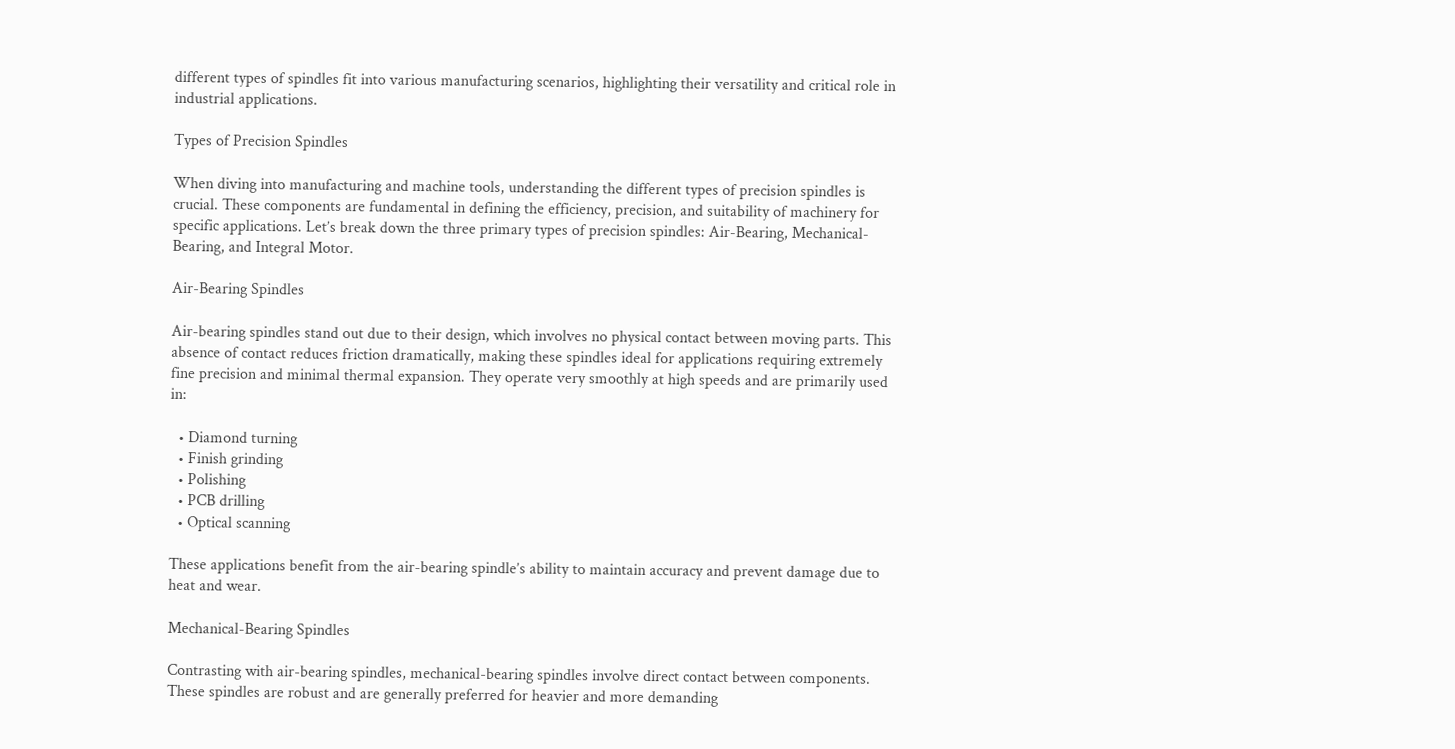different types of spindles fit into various manufacturing scenarios, highlighting their versatility and critical role in industrial applications.

Types of Precision Spindles

When diving into manufacturing and machine tools, understanding the different types of precision spindles is crucial. These components are fundamental in defining the efficiency, precision, and suitability of machinery for specific applications. Let’s break down the three primary types of precision spindles: Air-Bearing, Mechanical-Bearing, and Integral Motor.

Air-Bearing Spindles

Air-bearing spindles stand out due to their design, which involves no physical contact between moving parts. This absence of contact reduces friction dramatically, making these spindles ideal for applications requiring extremely fine precision and minimal thermal expansion. They operate very smoothly at high speeds and are primarily used in:

  • Diamond turning
  • Finish grinding
  • Polishing
  • PCB drilling
  • Optical scanning

These applications benefit from the air-bearing spindle’s ability to maintain accuracy and prevent damage due to heat and wear.

Mechanical-Bearing Spindles

Contrasting with air-bearing spindles, mechanical-bearing spindles involve direct contact between components. These spindles are robust and are generally preferred for heavier and more demanding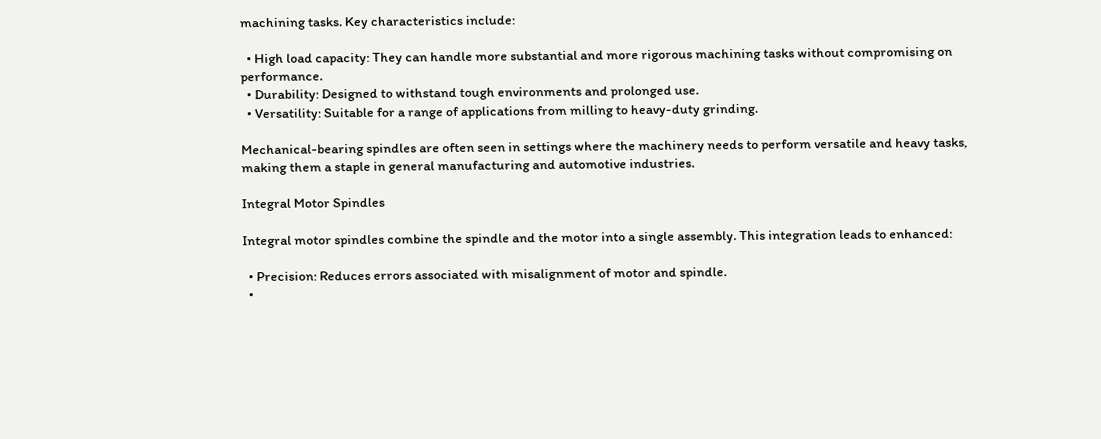machining tasks. Key characteristics include:

  • High load capacity: They can handle more substantial and more rigorous machining tasks without compromising on performance.
  • Durability: Designed to withstand tough environments and prolonged use.
  • Versatility: Suitable for a range of applications from milling to heavy-duty grinding.

Mechanical-bearing spindles are often seen in settings where the machinery needs to perform versatile and heavy tasks, making them a staple in general manufacturing and automotive industries.

Integral Motor Spindles

Integral motor spindles combine the spindle and the motor into a single assembly. This integration leads to enhanced:

  • Precision: Reduces errors associated with misalignment of motor and spindle.
  •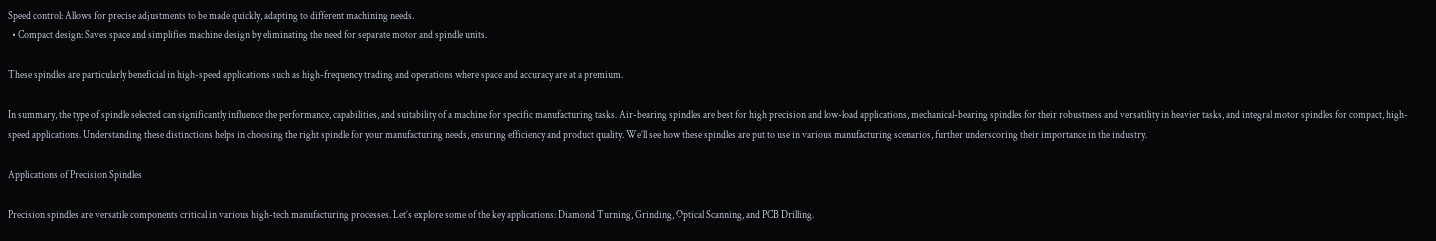Speed control: Allows for precise adjustments to be made quickly, adapting to different machining needs.
  • Compact design: Saves space and simplifies machine design by eliminating the need for separate motor and spindle units.

These spindles are particularly beneficial in high-speed applications such as high-frequency trading and operations where space and accuracy are at a premium.

In summary, the type of spindle selected can significantly influence the performance, capabilities, and suitability of a machine for specific manufacturing tasks. Air-bearing spindles are best for high precision and low-load applications, mechanical-bearing spindles for their robustness and versatility in heavier tasks, and integral motor spindles for compact, high-speed applications. Understanding these distinctions helps in choosing the right spindle for your manufacturing needs, ensuring efficiency and product quality. We’ll see how these spindles are put to use in various manufacturing scenarios, further underscoring their importance in the industry.

Applications of Precision Spindles

Precision spindles are versatile components critical in various high-tech manufacturing processes. Let’s explore some of the key applications: Diamond Turning, Grinding, Optical Scanning, and PCB Drilling.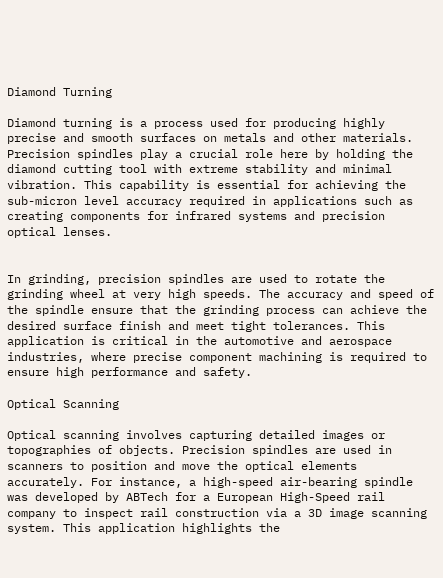Diamond Turning

Diamond turning is a process used for producing highly precise and smooth surfaces on metals and other materials. Precision spindles play a crucial role here by holding the diamond cutting tool with extreme stability and minimal vibration. This capability is essential for achieving the sub-micron level accuracy required in applications such as creating components for infrared systems and precision optical lenses.


In grinding, precision spindles are used to rotate the grinding wheel at very high speeds. The accuracy and speed of the spindle ensure that the grinding process can achieve the desired surface finish and meet tight tolerances. This application is critical in the automotive and aerospace industries, where precise component machining is required to ensure high performance and safety.

Optical Scanning

Optical scanning involves capturing detailed images or topographies of objects. Precision spindles are used in scanners to position and move the optical elements accurately. For instance, a high-speed air-bearing spindle was developed by ABTech for a European High-Speed rail company to inspect rail construction via a 3D image scanning system. This application highlights the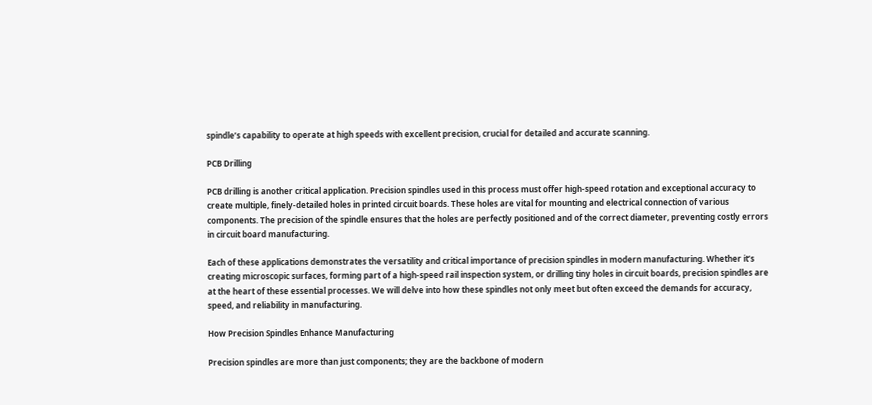spindle’s capability to operate at high speeds with excellent precision, crucial for detailed and accurate scanning.

PCB Drilling

PCB drilling is another critical application. Precision spindles used in this process must offer high-speed rotation and exceptional accuracy to create multiple, finely-detailed holes in printed circuit boards. These holes are vital for mounting and electrical connection of various components. The precision of the spindle ensures that the holes are perfectly positioned and of the correct diameter, preventing costly errors in circuit board manufacturing.

Each of these applications demonstrates the versatility and critical importance of precision spindles in modern manufacturing. Whether it’s creating microscopic surfaces, forming part of a high-speed rail inspection system, or drilling tiny holes in circuit boards, precision spindles are at the heart of these essential processes. We will delve into how these spindles not only meet but often exceed the demands for accuracy, speed, and reliability in manufacturing.

How Precision Spindles Enhance Manufacturing

Precision spindles are more than just components; they are the backbone of modern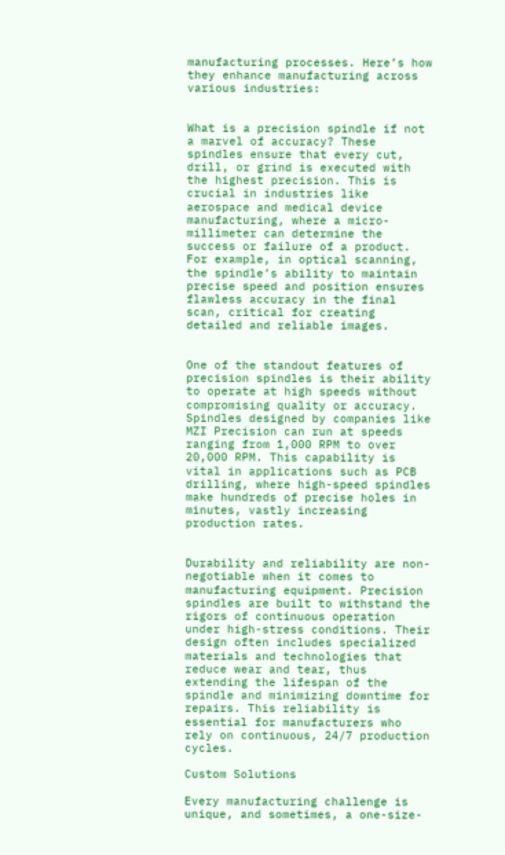manufacturing processes. Here’s how they enhance manufacturing across various industries:


What is a precision spindle if not a marvel of accuracy? These spindles ensure that every cut, drill, or grind is executed with the highest precision. This is crucial in industries like aerospace and medical device manufacturing, where a micro-millimeter can determine the success or failure of a product. For example, in optical scanning, the spindle’s ability to maintain precise speed and position ensures flawless accuracy in the final scan, critical for creating detailed and reliable images.


One of the standout features of precision spindles is their ability to operate at high speeds without compromising quality or accuracy. Spindles designed by companies like MZI Precision can run at speeds ranging from 1,000 RPM to over 20,000 RPM. This capability is vital in applications such as PCB drilling, where high-speed spindles make hundreds of precise holes in minutes, vastly increasing production rates.


Durability and reliability are non-negotiable when it comes to manufacturing equipment. Precision spindles are built to withstand the rigors of continuous operation under high-stress conditions. Their design often includes specialized materials and technologies that reduce wear and tear, thus extending the lifespan of the spindle and minimizing downtime for repairs. This reliability is essential for manufacturers who rely on continuous, 24/7 production cycles.

Custom Solutions

Every manufacturing challenge is unique, and sometimes, a one-size-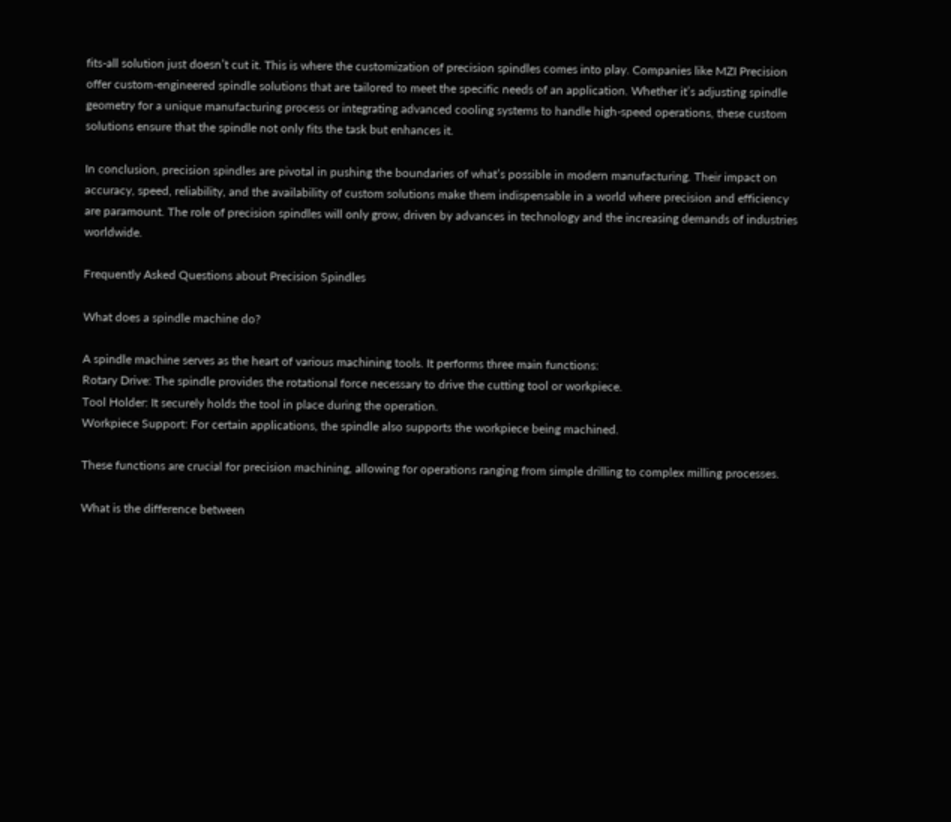fits-all solution just doesn’t cut it. This is where the customization of precision spindles comes into play. Companies like MZI Precision offer custom-engineered spindle solutions that are tailored to meet the specific needs of an application. Whether it’s adjusting spindle geometry for a unique manufacturing process or integrating advanced cooling systems to handle high-speed operations, these custom solutions ensure that the spindle not only fits the task but enhances it.

In conclusion, precision spindles are pivotal in pushing the boundaries of what’s possible in modern manufacturing. Their impact on accuracy, speed, reliability, and the availability of custom solutions make them indispensable in a world where precision and efficiency are paramount. The role of precision spindles will only grow, driven by advances in technology and the increasing demands of industries worldwide.

Frequently Asked Questions about Precision Spindles

What does a spindle machine do?

A spindle machine serves as the heart of various machining tools. It performs three main functions:
Rotary Drive: The spindle provides the rotational force necessary to drive the cutting tool or workpiece.
Tool Holder: It securely holds the tool in place during the operation.
Workpiece Support: For certain applications, the spindle also supports the workpiece being machined.

These functions are crucial for precision machining, allowing for operations ranging from simple drilling to complex milling processes.

What is the difference between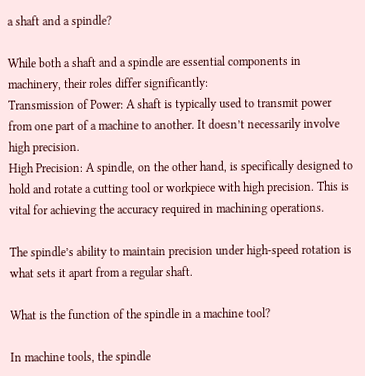a shaft and a spindle?

While both a shaft and a spindle are essential components in machinery, their roles differ significantly:
Transmission of Power: A shaft is typically used to transmit power from one part of a machine to another. It doesn’t necessarily involve high precision.
High Precision: A spindle, on the other hand, is specifically designed to hold and rotate a cutting tool or workpiece with high precision. This is vital for achieving the accuracy required in machining operations.

The spindle’s ability to maintain precision under high-speed rotation is what sets it apart from a regular shaft.

What is the function of the spindle in a machine tool?

In machine tools, the spindle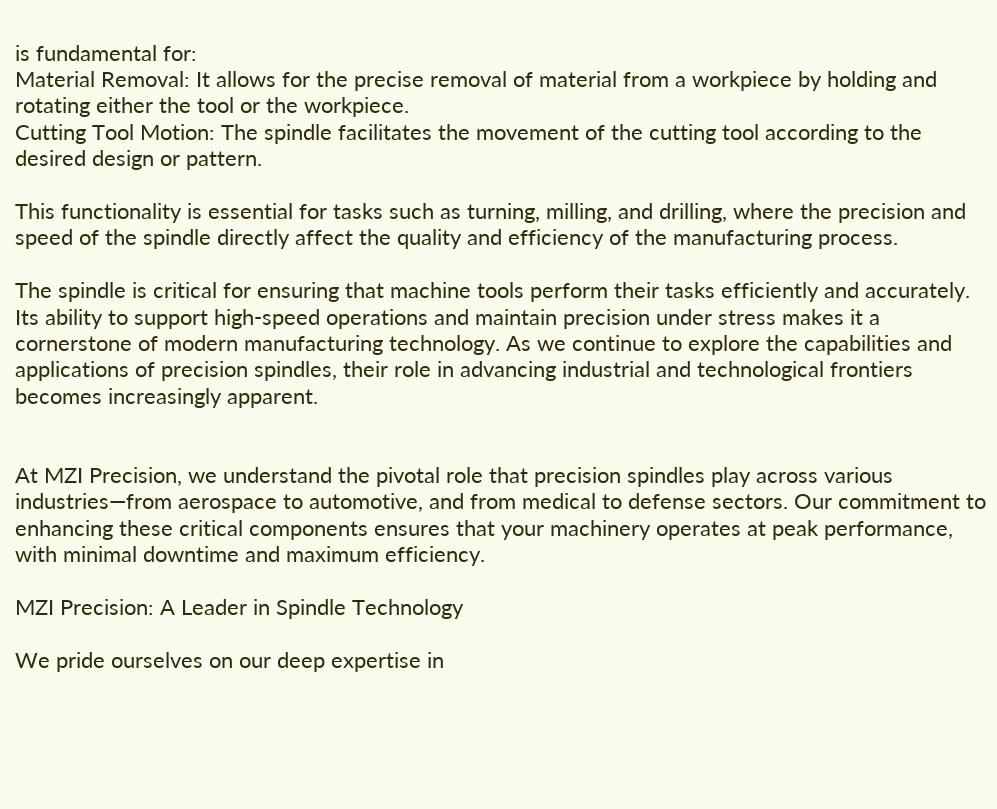is fundamental for:
Material Removal: It allows for the precise removal of material from a workpiece by holding and rotating either the tool or the workpiece.
Cutting Tool Motion: The spindle facilitates the movement of the cutting tool according to the desired design or pattern.

This functionality is essential for tasks such as turning, milling, and drilling, where the precision and speed of the spindle directly affect the quality and efficiency of the manufacturing process.

The spindle is critical for ensuring that machine tools perform their tasks efficiently and accurately. Its ability to support high-speed operations and maintain precision under stress makes it a cornerstone of modern manufacturing technology. As we continue to explore the capabilities and applications of precision spindles, their role in advancing industrial and technological frontiers becomes increasingly apparent.


At MZI Precision, we understand the pivotal role that precision spindles play across various industries—from aerospace to automotive, and from medical to defense sectors. Our commitment to enhancing these critical components ensures that your machinery operates at peak performance, with minimal downtime and maximum efficiency.

MZI Precision: A Leader in Spindle Technology

We pride ourselves on our deep expertise in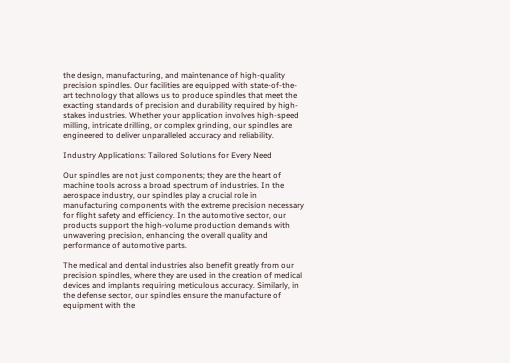the design, manufacturing, and maintenance of high-quality precision spindles. Our facilities are equipped with state-of-the-art technology that allows us to produce spindles that meet the exacting standards of precision and durability required by high-stakes industries. Whether your application involves high-speed milling, intricate drilling, or complex grinding, our spindles are engineered to deliver unparalleled accuracy and reliability.

Industry Applications: Tailored Solutions for Every Need

Our spindles are not just components; they are the heart of machine tools across a broad spectrum of industries. In the aerospace industry, our spindles play a crucial role in manufacturing components with the extreme precision necessary for flight safety and efficiency. In the automotive sector, our products support the high-volume production demands with unwavering precision, enhancing the overall quality and performance of automotive parts.

The medical and dental industries also benefit greatly from our precision spindles, where they are used in the creation of medical devices and implants requiring meticulous accuracy. Similarly, in the defense sector, our spindles ensure the manufacture of equipment with the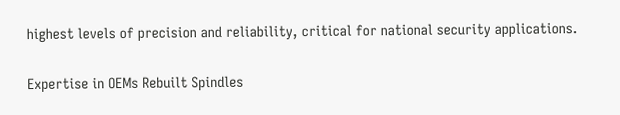highest levels of precision and reliability, critical for national security applications.

Expertise in OEMs Rebuilt Spindles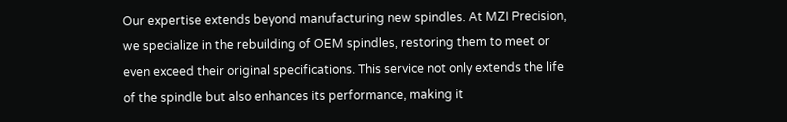Our expertise extends beyond manufacturing new spindles. At MZI Precision, we specialize in the rebuilding of OEM spindles, restoring them to meet or even exceed their original specifications. This service not only extends the life of the spindle but also enhances its performance, making it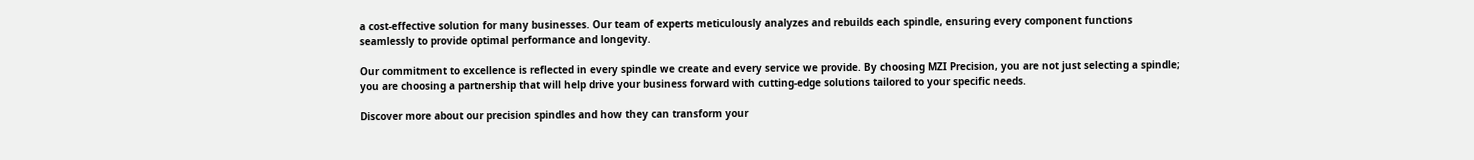a cost-effective solution for many businesses. Our team of experts meticulously analyzes and rebuilds each spindle, ensuring every component functions seamlessly to provide optimal performance and longevity.

Our commitment to excellence is reflected in every spindle we create and every service we provide. By choosing MZI Precision, you are not just selecting a spindle; you are choosing a partnership that will help drive your business forward with cutting-edge solutions tailored to your specific needs.

Discover more about our precision spindles and how they can transform your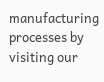manufacturing processes by visiting our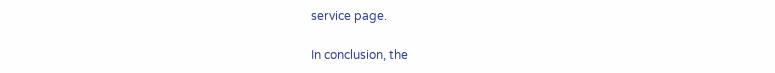service page.

In conclusion, the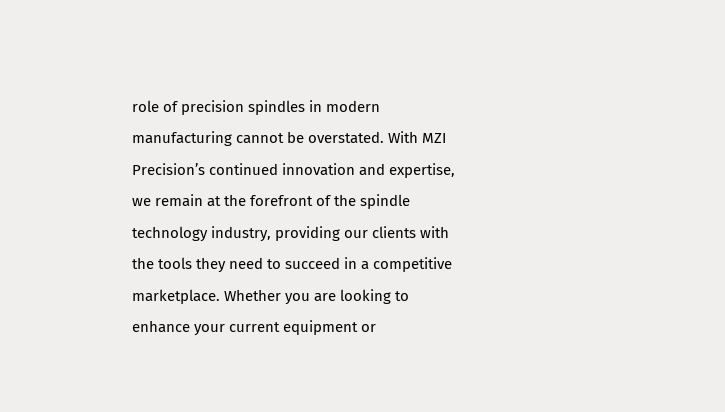role of precision spindles in modern manufacturing cannot be overstated. With MZI Precision’s continued innovation and expertise, we remain at the forefront of the spindle technology industry, providing our clients with the tools they need to succeed in a competitive marketplace. Whether you are looking to enhance your current equipment or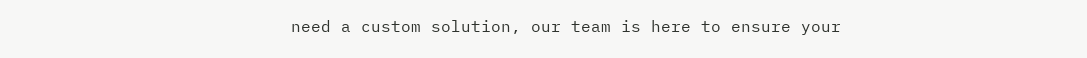need a custom solution, our team is here to ensure your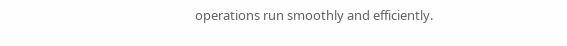operations run smoothly and efficiently.